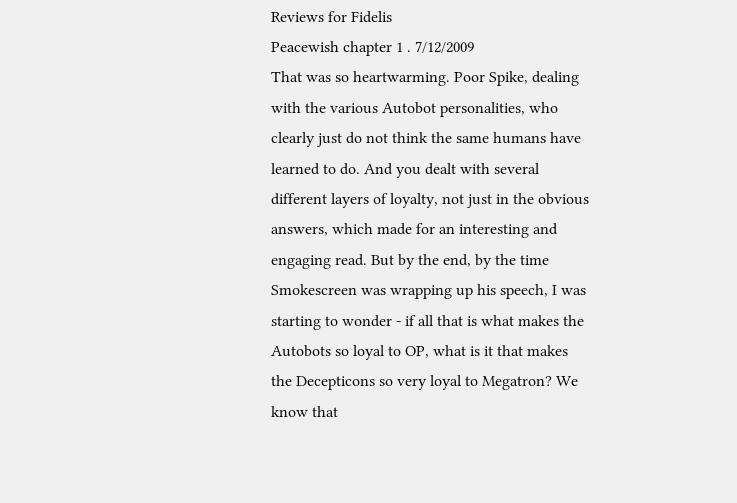Reviews for Fidelis
Peacewish chapter 1 . 7/12/2009
That was so heartwarming. Poor Spike, dealing with the various Autobot personalities, who clearly just do not think the same humans have learned to do. And you dealt with several different layers of loyalty, not just in the obvious answers, which made for an interesting and engaging read. But by the end, by the time Smokescreen was wrapping up his speech, I was starting to wonder - if all that is what makes the Autobots so loyal to OP, what is it that makes the Decepticons so very loyal to Megatron? We know that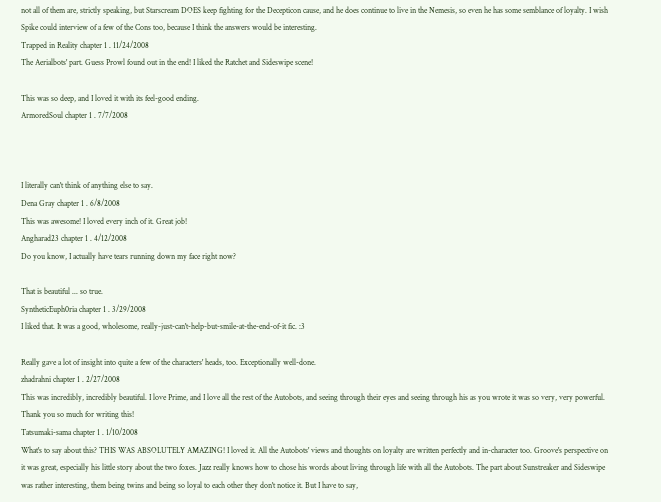not all of them are, strictly speaking, but Starscream DOES keep fighting for the Decepticon cause, and he does continue to live in the Nemesis, so even he has some semblance of loyalty. I wish Spike could interview of a few of the Cons too, because I think the answers would be interesting.
Trapped in Reality chapter 1 . 11/24/2008
The Aerialbots' part. Guess Prowl found out in the end! I liked the Ratchet and Sideswipe scene!

This was so deep, and I loved it with its feel-good ending.
ArmoredSoul chapter 1 . 7/7/2008



I literally can't think of anything else to say.
Dena Gray chapter 1 . 6/8/2008
This was awesome! I loved every inch of it. Great job!
Angharad23 chapter 1 . 4/12/2008
Do you know, I actually have tears running down my face right now?

That is beautiful ... so true.
SyntheticEuph0ria chapter 1 . 3/29/2008
I liked that. It was a good, wholesome, really-just-can't-help-but-smile-at-the-end-of-it fic. :3

Really gave a lot of insight into quite a few of the characters' heads, too. Exceptionally well-done.
zhadrahni chapter 1 . 2/27/2008
This was incredibly, incredibly beautiful. I love Prime, and I love all the rest of the Autobots, and seeing through their eyes and seeing through his as you wrote it was so very, very powerful. Thank you so much for writing this!
Tatsumaki-sama chapter 1 . 1/10/2008
What's to say about this? THIS WAS ABSOLUTELY AMAZING! I loved it. All the Autobots' views and thoughts on loyalty are written perfectly and in-character too. Groove's perspective on it was great, especially his little story about the two foxes. Jazz really knows how to chose his words about living through life with all the Autobots. The part about Sunstreaker and Sideswipe was rather interesting, them being twins and being so loyal to each other they don't notice it. But I have to say,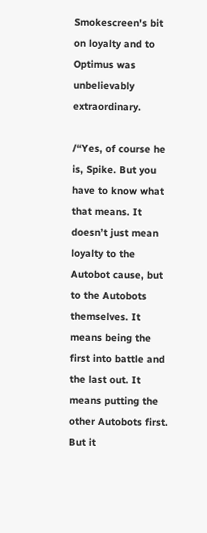Smokescreen's bit on loyalty and to Optimus was unbelievably extraordinary.

/“Yes, of course he is, Spike. But you have to know what that means. It doesn’t just mean loyalty to the Autobot cause, but to the Autobots themselves. It means being the first into battle and the last out. It means putting the other Autobots first. But it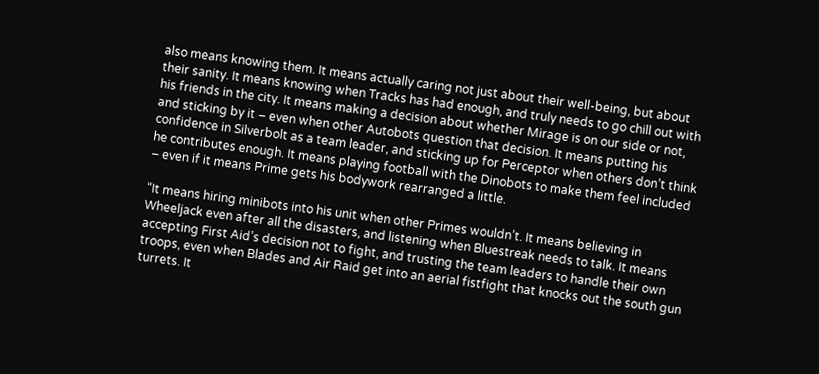also means knowing them. It means actually caring not just about their well-being, but about their sanity. It means knowing when Tracks has had enough, and truly needs to go chill out with his friends in the city. It means making a decision about whether Mirage is on our side or not, and sticking by it – even when other Autobots question that decision. It means putting his confidence in Silverbolt as a team leader, and sticking up for Perceptor when others don’t think he contributes enough. It means playing football with the Dinobots to make them feel included – even if it means Prime gets his bodywork rearranged a little.

“It means hiring minibots into his unit when other Primes wouldn’t. It means believing in Wheeljack even after all the disasters, and listening when Bluestreak needs to talk. It means accepting First Aid’s decision not to fight, and trusting the team leaders to handle their own troops, even when Blades and Air Raid get into an aerial fistfight that knocks out the south gun turrets. It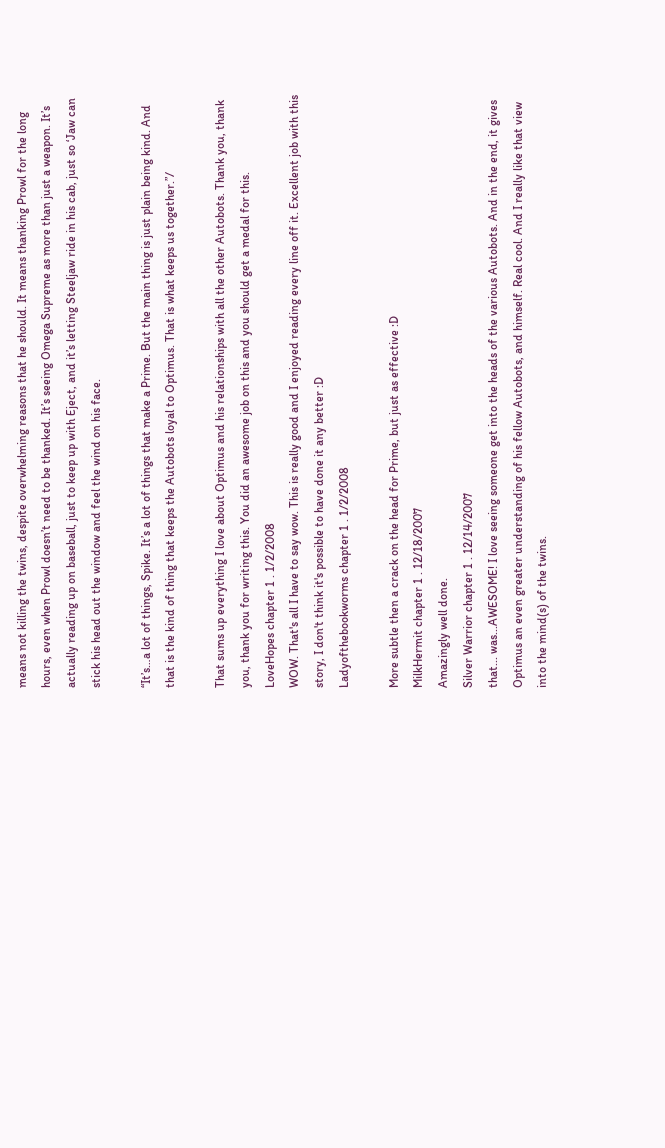means not killing the twins, despite overwhelming reasons that he should. It means thanking Prowl for the long hours, even when Prowl doesn’t need to be thanked. It’s seeing Omega Supreme as more than just a weapon. It’s actually reading up on baseball, just to keep up with Eject, and it’s letting Steeljaw ride in his cab, just so ‘Jaw can stick his head out the window and feel the wind on his face.

“It’s…a lot of things, Spike. It’s a lot of things that make a Prime. But the main thing is just plain being kind. And that is the kind of thing that keeps the Autobots loyal to Optimus. That is what keeps us together.”/

That sums up everything I love about Optimus and his relationships with all the other Autobots. Thank you, thank you, thank you for writing this. You did an awesome job on this and you should get a medal for this.
LoveHopes chapter 1 . 1/2/2008
WOW. That's all I have to say wow. This is really good and I enjoyed reading every line off it. Excellent job with this story, I don't think it's possible to have done it any better :D
Ladyofthebookworms chapter 1 . 1/2/2008

More subtle then a crack on the head for Prime, but just as effective :D
MilkHermit chapter 1 . 12/18/2007
Amazingly well done.
Silver Warrior chapter 1 . 12/14/2007
that... was...AWESOME! I love seeing someone get into the heads of the various Autobots. And in the end, it gives Optimus an even greater understanding of his fellow Autobots, and himself. Real cool. And I really like that view into the mind(s) of the twins.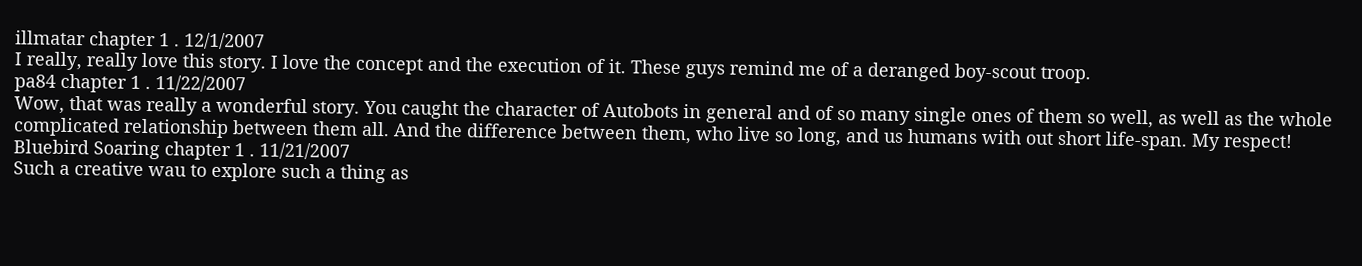illmatar chapter 1 . 12/1/2007
I really, really love this story. I love the concept and the execution of it. These guys remind me of a deranged boy-scout troop.
pa84 chapter 1 . 11/22/2007
Wow, that was really a wonderful story. You caught the character of Autobots in general and of so many single ones of them so well, as well as the whole complicated relationship between them all. And the difference between them, who live so long, and us humans with out short life-span. My respect!
Bluebird Soaring chapter 1 . 11/21/2007
Such a creative wau to explore such a thing as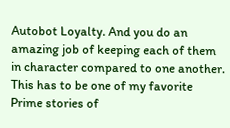Autobot Loyalty. And you do an amazing job of keeping each of them in character compared to one another. This has to be one of my favorite Prime stories of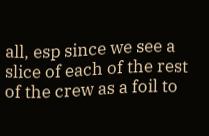all, esp since we see a slice of each of the rest of the crew as a foil to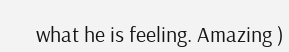what he is feeling. Amazing )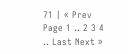71 | « Prev Page 1 .. 2 3 4 .. Last Next »